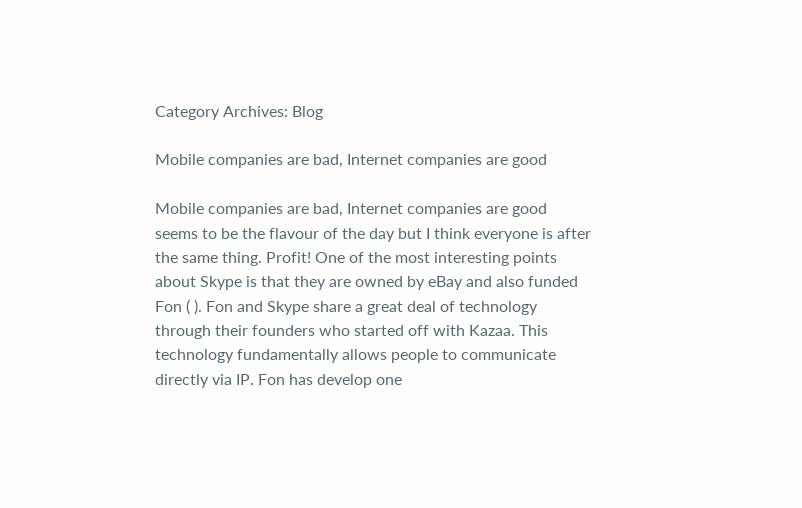Category Archives: Blog

Mobile companies are bad, Internet companies are good

Mobile companies are bad, Internet companies are good seems to be the flavour of the day but I think everyone is after the same thing. Profit! One of the most interesting points about Skype is that they are owned by eBay and also funded Fon ( ). Fon and Skype share a great deal of technology through their founders who started off with Kazaa. This technology fundamentally allows people to communicate directly via IP. Fon has develop one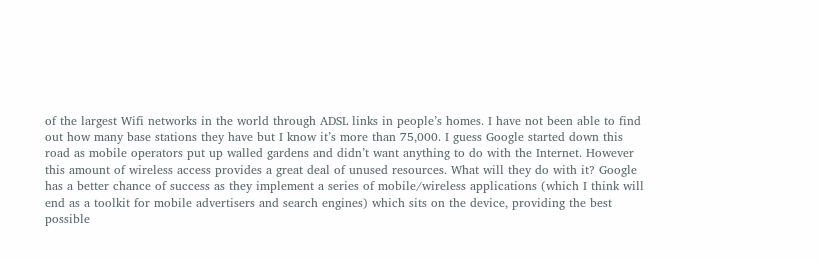of the largest Wifi networks in the world through ADSL links in people’s homes. I have not been able to find out how many base stations they have but I know it’s more than 75,000. I guess Google started down this road as mobile operators put up walled gardens and didn’t want anything to do with the Internet. However this amount of wireless access provides a great deal of unused resources. What will they do with it? Google has a better chance of success as they implement a series of mobile/wireless applications (which I think will end as a toolkit for mobile advertisers and search engines) which sits on the device, providing the best possible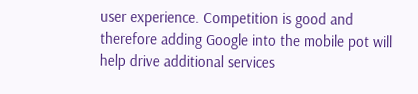user experience. Competition is good and therefore adding Google into the mobile pot will help drive additional services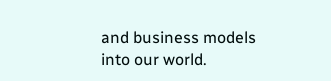and business models into our world.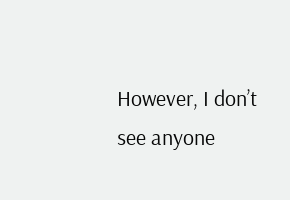However, I don’t see anyone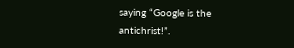saying “Google is the antichrist!”.